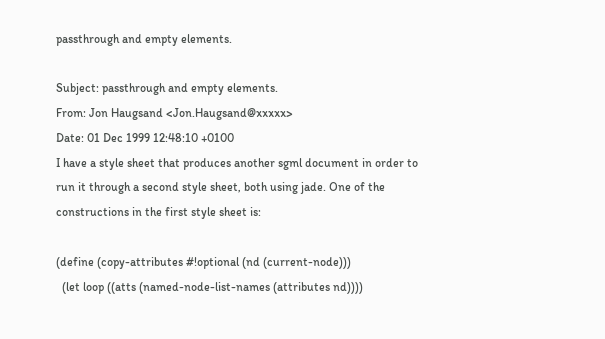passthrough and empty elements.

Subject: passthrough and empty elements.
From: Jon Haugsand <Jon.Haugsand@xxxxx>
Date: 01 Dec 1999 12:48:10 +0100
I have a style sheet that produces another sgml document in order to
run it through a second style sheet, both using jade. One of the
constructions in the first style sheet is:

(define (copy-attributes #!optional (nd (current-node)))
  (let loop ((atts (named-node-list-names (attributes nd))))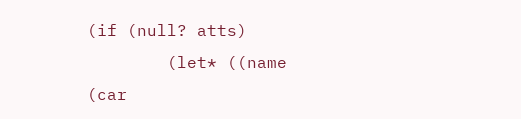(if (null? atts)
        (let* ((name (car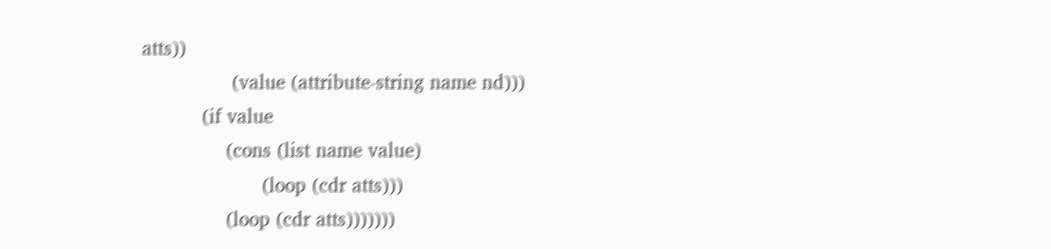atts))
               (value (attribute-string name nd)))
          (if value
              (cons (list name value)
                    (loop (cdr atts)))
              (loop (cdr atts)))))))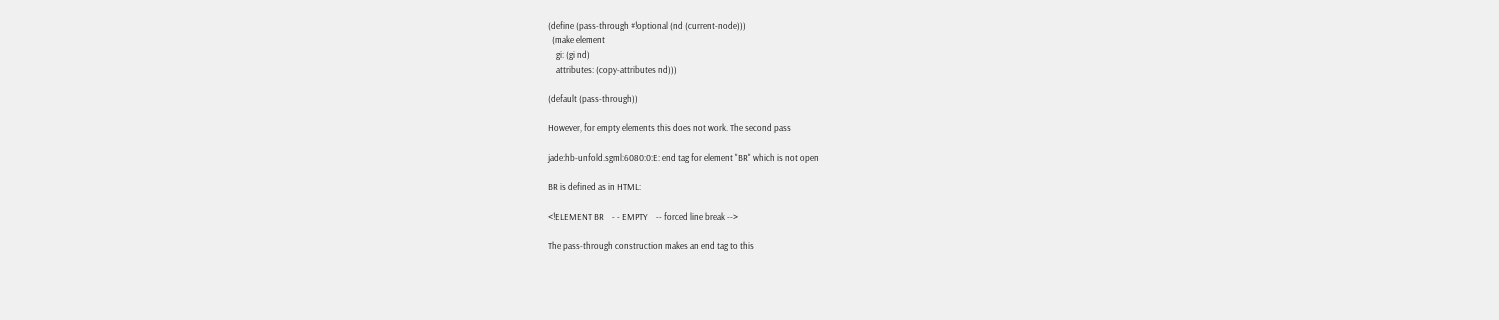(define (pass-through #!optional (nd (current-node)))
  (make element
    gi: (gi nd)
    attributes: (copy-attributes nd)))

(default (pass-through))

However, for empty elements this does not work. The second pass

jade:hb-unfold.sgml:6080:0:E: end tag for element "BR" which is not open

BR is defined as in HTML:

<!ELEMENT BR    - - EMPTY    -- forced line break -->

The pass-through construction makes an end tag to this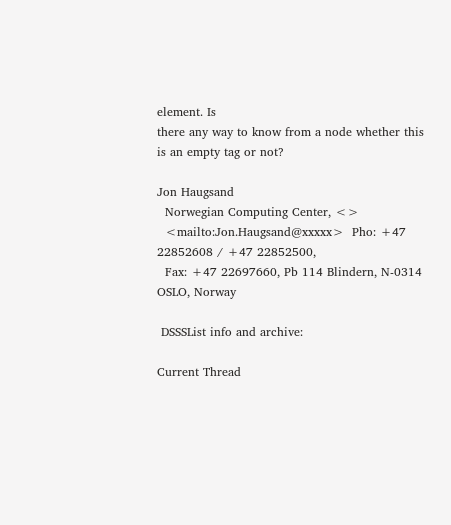element. Is
there any way to know from a node whether this is an empty tag or not?

Jon Haugsand
  Norwegian Computing Center, <>
  <mailto:Jon.Haugsand@xxxxx>  Pho: +47 22852608 / +47 22852500,
  Fax: +47 22697660, Pb 114 Blindern, N-0314 OSLO, Norway

 DSSSList info and archive:

Current Thread